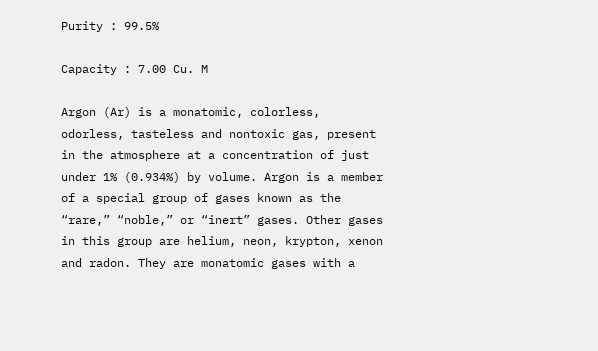Purity : 99.5%

Capacity : 7.00 Cu. M

Argon (Ar) is a monatomic, colorless, odorless, tasteless and nontoxic gas, present in the atmosphere at a concentration of just under 1% (0.934%) by volume. Argon is a member of a special group of gases known as the “rare,” “noble,” or “inert” gases. Other gases in this group are helium, neon, krypton, xenon and radon. They are monatomic gases with a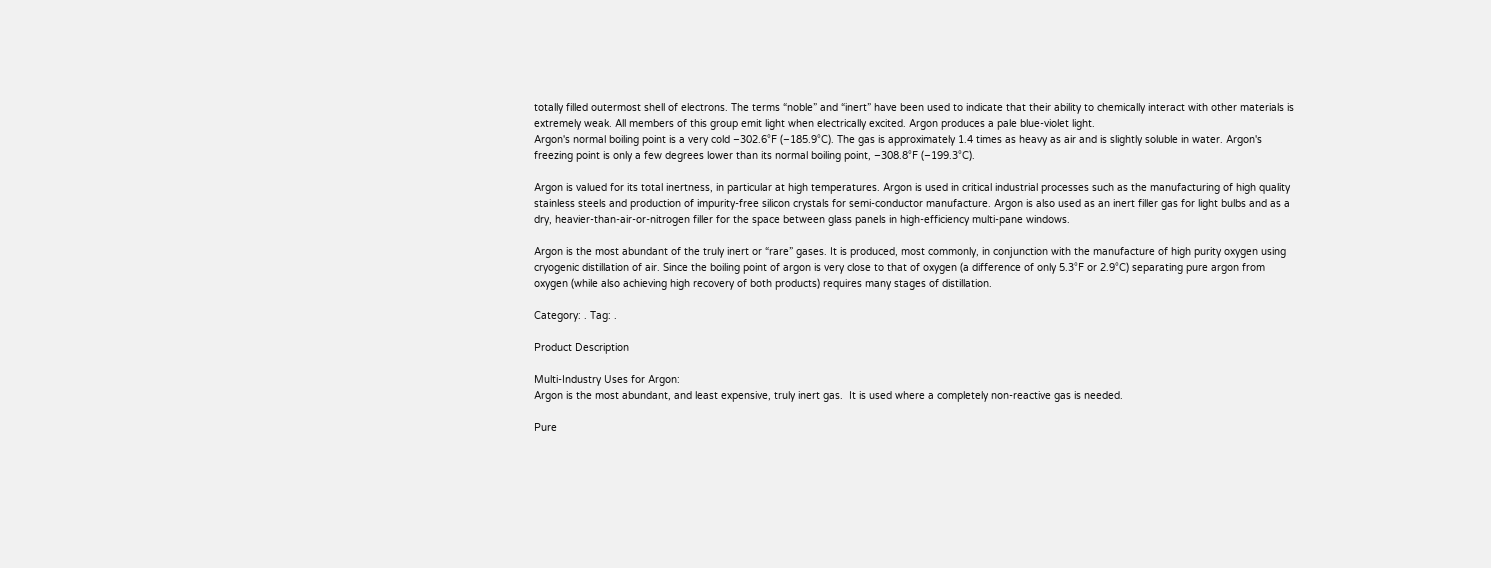totally filled outermost shell of electrons. The terms “noble” and “inert” have been used to indicate that their ability to chemically interact with other materials is extremely weak. All members of this group emit light when electrically excited. Argon produces a pale blue-violet light.
Argon's normal boiling point is a very cold –302.6°F (–185.9°C). The gas is approximately 1.4 times as heavy as air and is slightly soluble in water. Argon's freezing point is only a few degrees lower than its normal boiling point, –308.8°F (–199.3°C).

Argon is valued for its total inertness, in particular at high temperatures. Argon is used in critical industrial processes such as the manufacturing of high quality stainless steels and production of impurity-free silicon crystals for semi-conductor manufacture. Argon is also used as an inert filler gas for light bulbs and as a dry, heavier-than-air-or-nitrogen filler for the space between glass panels in high-efficiency multi-pane windows.

Argon is the most abundant of the truly inert or “rare” gases. It is produced, most commonly, in conjunction with the manufacture of high purity oxygen using cryogenic distillation of air. Since the boiling point of argon is very close to that of oxygen (a difference of only 5.3°F or 2.9°C) separating pure argon from oxygen (while also achieving high recovery of both products) requires many stages of distillation.

Category: . Tag: .

Product Description

Multi-Industry Uses for Argon:
Argon is the most abundant, and least expensive, truly inert gas.  It is used where a completely non-reactive gas is needed.

Pure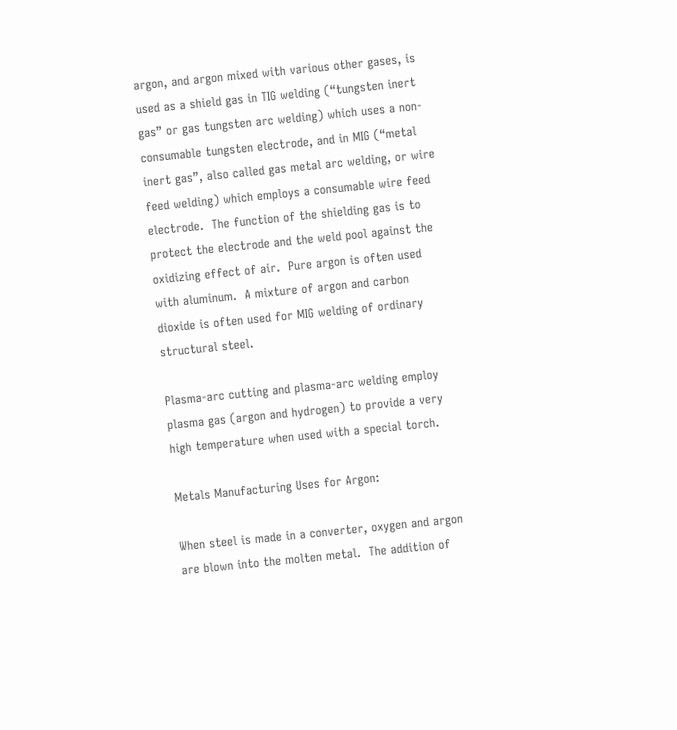argon, and argon mixed with various other gases, is used as a shield gas in TIG welding (“tungsten inert gas” or gas tungsten arc welding) which uses a non-consumable tungsten electrode, and in MIG (“metal inert gas”, also called gas metal arc welding, or wire feed welding) which employs a consumable wire feed electrode.  The function of the shielding gas is to protect the electrode and the weld pool against the oxidizing effect of air.  Pure argon is often used with aluminum.  A mixture of argon and carbon dioxide is often used for MIG welding of ordinary structural steel.

Plasma-arc cutting and plasma-arc welding employ plasma gas (argon and hydrogen) to provide a very high temperature when used with a special torch.

Metals Manufacturing Uses for Argon:

When steel is made in a converter, oxygen and argon are blown into the molten metal.  The addition of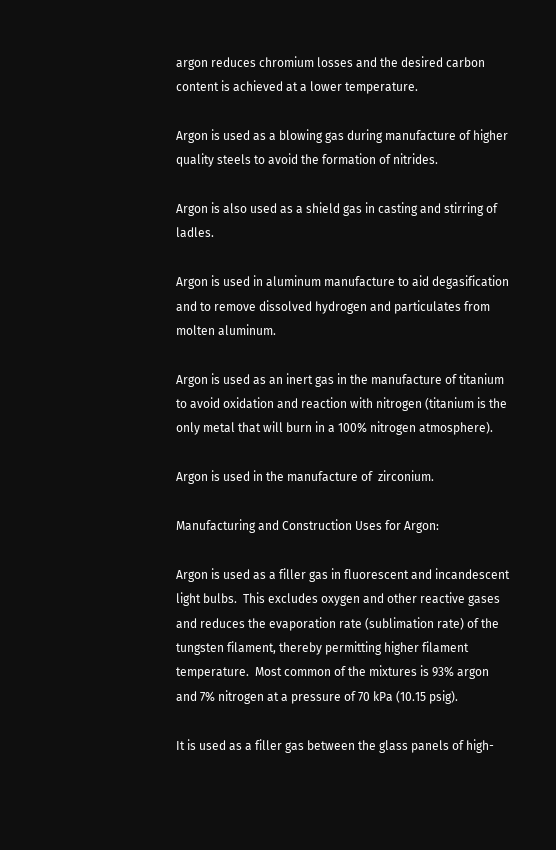argon reduces chromium losses and the desired carbon content is achieved at a lower temperature.

Argon is used as a blowing gas during manufacture of higher quality steels to avoid the formation of nitrides.

Argon is also used as a shield gas in casting and stirring of ladles.

Argon is used in aluminum manufacture to aid degasification and to remove dissolved hydrogen and particulates from molten aluminum.

Argon is used as an inert gas in the manufacture of titanium to avoid oxidation and reaction with nitrogen (titanium is the only metal that will burn in a 100% nitrogen atmosphere).

Argon is used in the manufacture of  zirconium.

Manufacturing and Construction Uses for Argon:

Argon is used as a filler gas in fluorescent and incandescent light bulbs.  This excludes oxygen and other reactive gases and reduces the evaporation rate (sublimation rate) of the tungsten filament, thereby permitting higher filament temperature.  Most common of the mixtures is 93% argon and 7% nitrogen at a pressure of 70 kPa (10.15 psig).

It is used as a filler gas between the glass panels of high-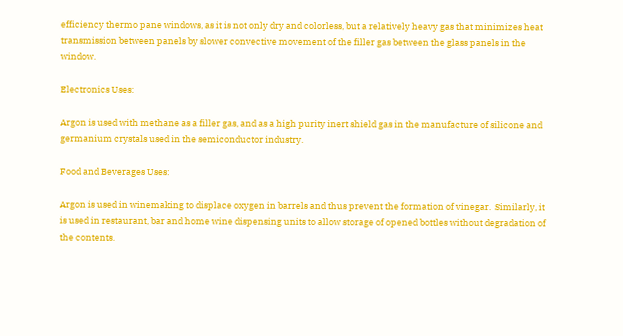efficiency thermo pane windows, as it is not only dry and colorless, but a relatively heavy gas that minimizes heat transmission between panels by slower convective movement of the filler gas between the glass panels in the window.

Electronics Uses:

Argon is used with methane as a filler gas, and as a high purity inert shield gas in the manufacture of silicone and germanium crystals used in the semiconductor industry.

Food and Beverages Uses:

Argon is used in winemaking to displace oxygen in barrels and thus prevent the formation of vinegar.  Similarly, it is used in restaurant, bar and home wine dispensing units to allow storage of opened bottles without degradation of the contents.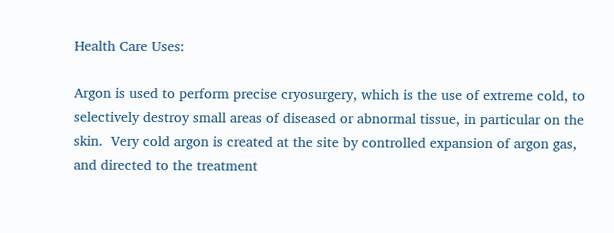Health Care Uses:

Argon is used to perform precise cryosurgery, which is the use of extreme cold, to selectively destroy small areas of diseased or abnormal tissue, in particular on the skin.  Very cold argon is created at the site by controlled expansion of argon gas, and directed to the treatment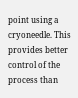point using a cryoneedle. This provides better control of the process than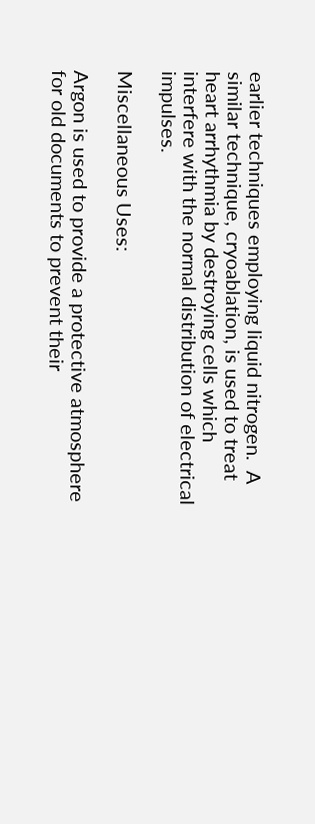earlier techniques employing liquid nitrogen.  A similar technique, cryoablation, is used to treat heart arrhythmia by destroying cells which interfere with the normal distribution of electrical impulses.

Miscellaneous Uses:

Argon is used to provide a protective atmosphere for old documents to prevent their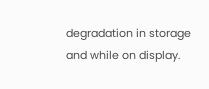degradation in storage and while on display.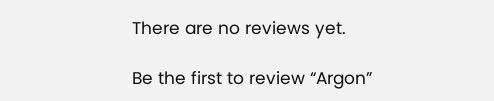There are no reviews yet.

Be the first to review “Argon”